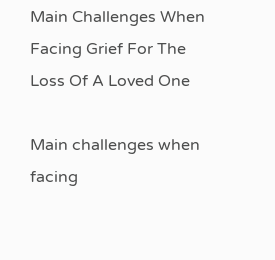Main Challenges When Facing Grief For The Loss Of A Loved One

Main challenges when facing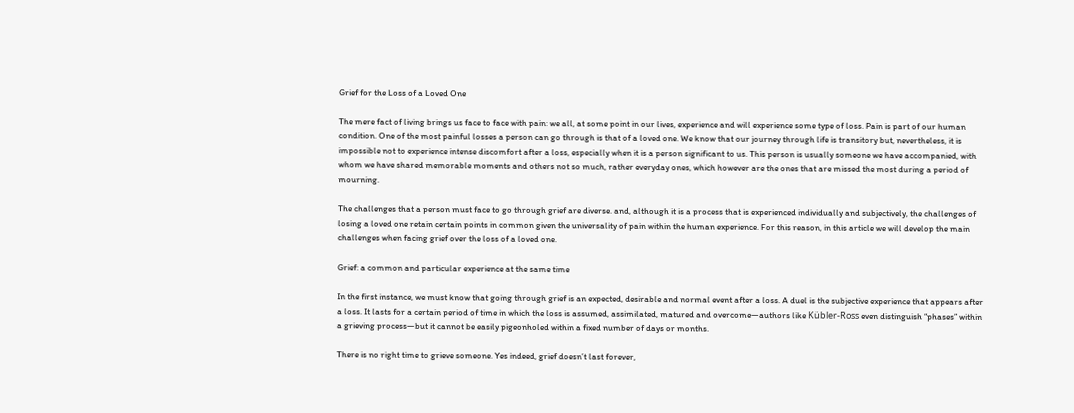Grief for the Loss of a Loved One

The mere fact of living brings us face to face with pain: we all, at some point in our lives, experience and will experience some type of loss. Pain is part of our human condition. One of the most painful losses a person can go through is that of a loved one. We know that our journey through life is transitory but, nevertheless, it is impossible not to experience intense discomfort after a loss, especially when it is a person significant to us. This person is usually someone we have accompanied, with whom we have shared memorable moments and others not so much, rather everyday ones, which however are the ones that are missed the most during a period of mourning.

The challenges that a person must face to go through grief are diverse. and, although it is a process that is experienced individually and subjectively, the challenges of losing a loved one retain certain points in common given the universality of pain within the human experience. For this reason, in this article we will develop the main challenges when facing grief over the loss of a loved one.

Grief: a common and particular experience at the same time

In the first instance, we must know that going through grief is an expected, desirable and normal event after a loss. A duel is the subjective experience that appears after a loss. It lasts for a certain period of time in which the loss is assumed, assimilated, matured and overcome—authors like Kübler-Ross even distinguish “phases” within a grieving process—but it cannot be easily pigeonholed within a fixed number of days or months.

There is no right time to grieve someone. Yes indeed, grief doesn’t last forever,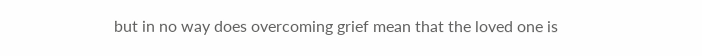but in no way does overcoming grief mean that the loved one is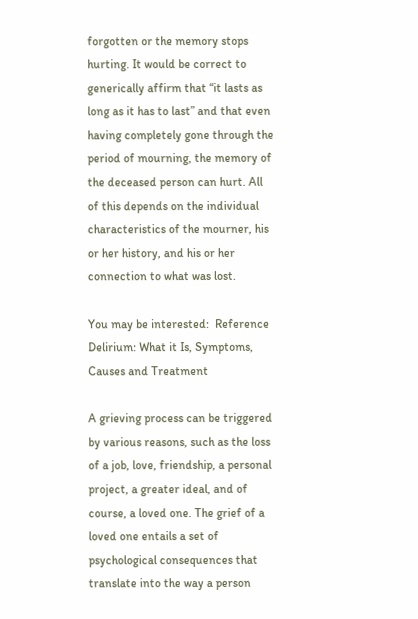forgotten or the memory stops hurting. It would be correct to generically affirm that “it lasts as long as it has to last” and that even having completely gone through the period of mourning, the memory of the deceased person can hurt. All of this depends on the individual characteristics of the mourner, his or her history, and his or her connection to what was lost.

You may be interested:  Reference Delirium: What it Is, Symptoms, Causes and Treatment

A grieving process can be triggered by various reasons, such as the loss of a job, love, friendship, a personal project, a greater ideal, and of course, a loved one. The grief of a loved one entails a set of psychological consequences that translate into the way a person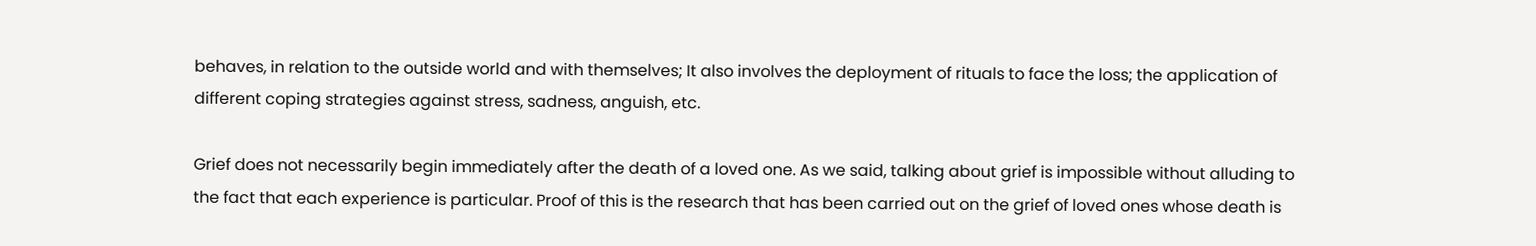behaves, in relation to the outside world and with themselves; It also involves the deployment of rituals to face the loss; the application of different coping strategies against stress, sadness, anguish, etc.

Grief does not necessarily begin immediately after the death of a loved one. As we said, talking about grief is impossible without alluding to the fact that each experience is particular. Proof of this is the research that has been carried out on the grief of loved ones whose death is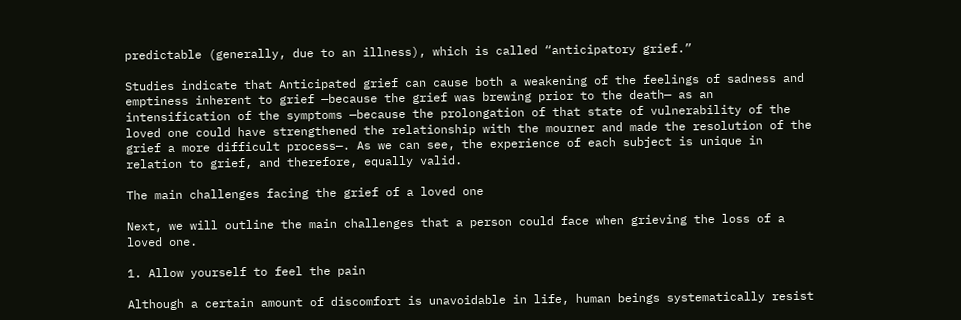predictable (generally, due to an illness), which is called “anticipatory grief.”

Studies indicate that Anticipated grief can cause both a weakening of the feelings of sadness and emptiness inherent to grief —because the grief was brewing prior to the death— as an intensification of the symptoms —because the prolongation of that state of vulnerability of the loved one could have strengthened the relationship with the mourner and made the resolution of the grief a more difficult process—. As we can see, the experience of each subject is unique in relation to grief, and therefore, equally valid.

The main challenges facing the grief of a loved one

Next, we will outline the main challenges that a person could face when grieving the loss of a loved one.

1. Allow yourself to feel the pain

Although a certain amount of discomfort is unavoidable in life, human beings systematically resist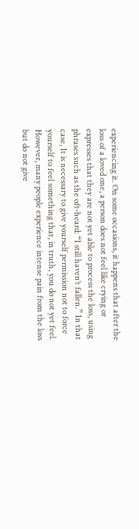experiencing it. On some occasions, it happens that after the loss of a loved one, a person does not feel like crying or expresses that they are not yet able to process the loss, using phrases such as the oft-heard: “I still haven’t fallen.” In that case, It is necessary to give yourself permission not to force yourself to feel something that, in truth, you do not yet feel. However, many people experience intense pain from the loss but do not give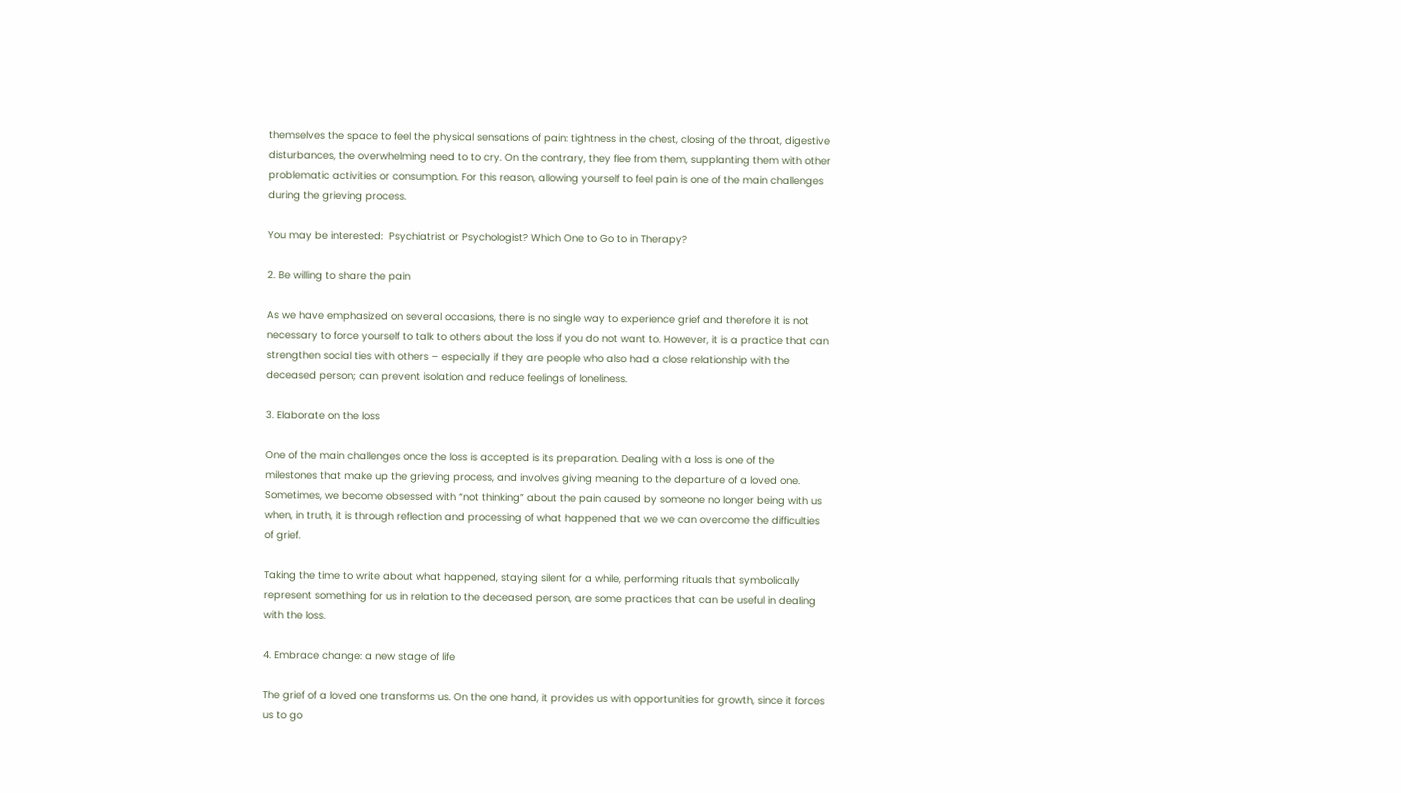themselves the space to feel the physical sensations of pain: tightness in the chest, closing of the throat, digestive disturbances, the overwhelming need to to cry. On the contrary, they flee from them, supplanting them with other problematic activities or consumption. For this reason, allowing yourself to feel pain is one of the main challenges during the grieving process.

You may be interested:  Psychiatrist or Psychologist? Which One to Go to in Therapy?

2. Be willing to share the pain

As we have emphasized on several occasions, there is no single way to experience grief and therefore it is not necessary to force yourself to talk to others about the loss if you do not want to. However, it is a practice that can strengthen social ties with others – especially if they are people who also had a close relationship with the deceased person; can prevent isolation and reduce feelings of loneliness.

3. Elaborate on the loss

One of the main challenges once the loss is accepted is its preparation. Dealing with a loss is one of the milestones that make up the grieving process, and involves giving meaning to the departure of a loved one. Sometimes, we become obsessed with “not thinking” about the pain caused by someone no longer being with us when, in truth, it is through reflection and processing of what happened that we we can overcome the difficulties of grief.

Taking the time to write about what happened, staying silent for a while, performing rituals that symbolically represent something for us in relation to the deceased person, are some practices that can be useful in dealing with the loss.

4. Embrace change: a new stage of life

The grief of a loved one transforms us. On the one hand, it provides us with opportunities for growth, since it forces us to go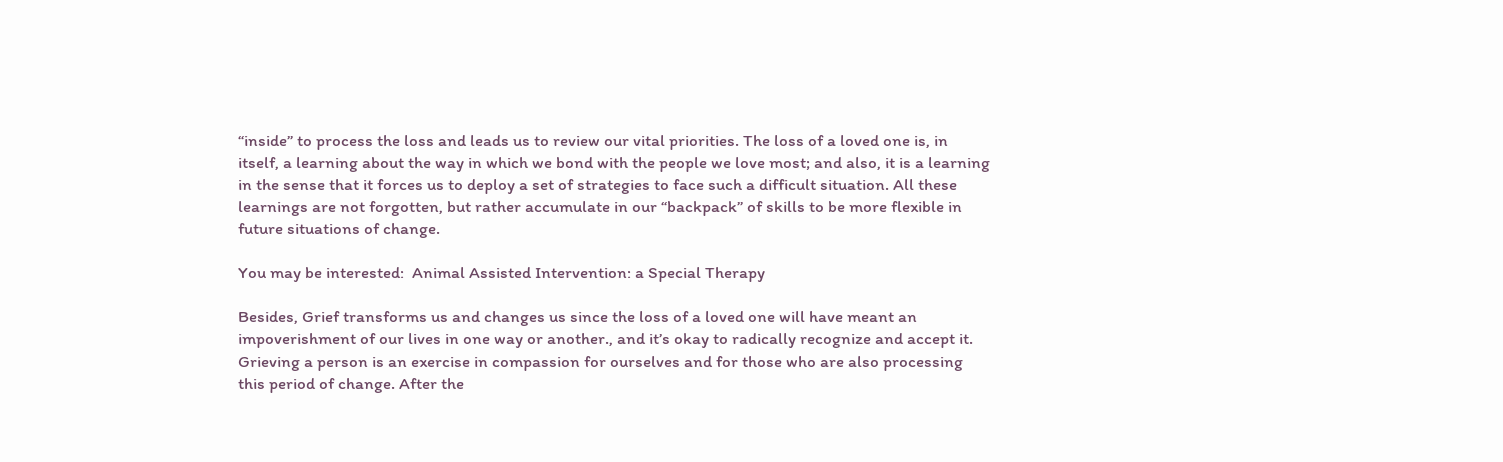“inside” to process the loss and leads us to review our vital priorities. The loss of a loved one is, in itself, a learning about the way in which we bond with the people we love most; and also, it is a learning in the sense that it forces us to deploy a set of strategies to face such a difficult situation. All these learnings are not forgotten, but rather accumulate in our “backpack” of skills to be more flexible in future situations of change.

You may be interested:  Animal Assisted Intervention: a Special Therapy

Besides, Grief transforms us and changes us since the loss of a loved one will have meant an impoverishment of our lives in one way or another., and it’s okay to radically recognize and accept it. Grieving a person is an exercise in compassion for ourselves and for those who are also processing this period of change. After the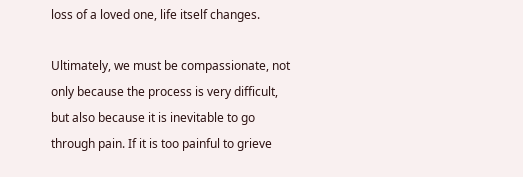loss of a loved one, life itself changes.

Ultimately, we must be compassionate, not only because the process is very difficult, but also because it is inevitable to go through pain. If it is too painful to grieve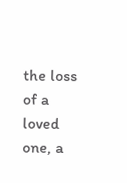the loss of a loved one, a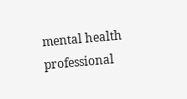mental health professional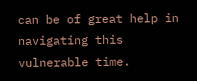can be of great help in navigating this vulnerable time.